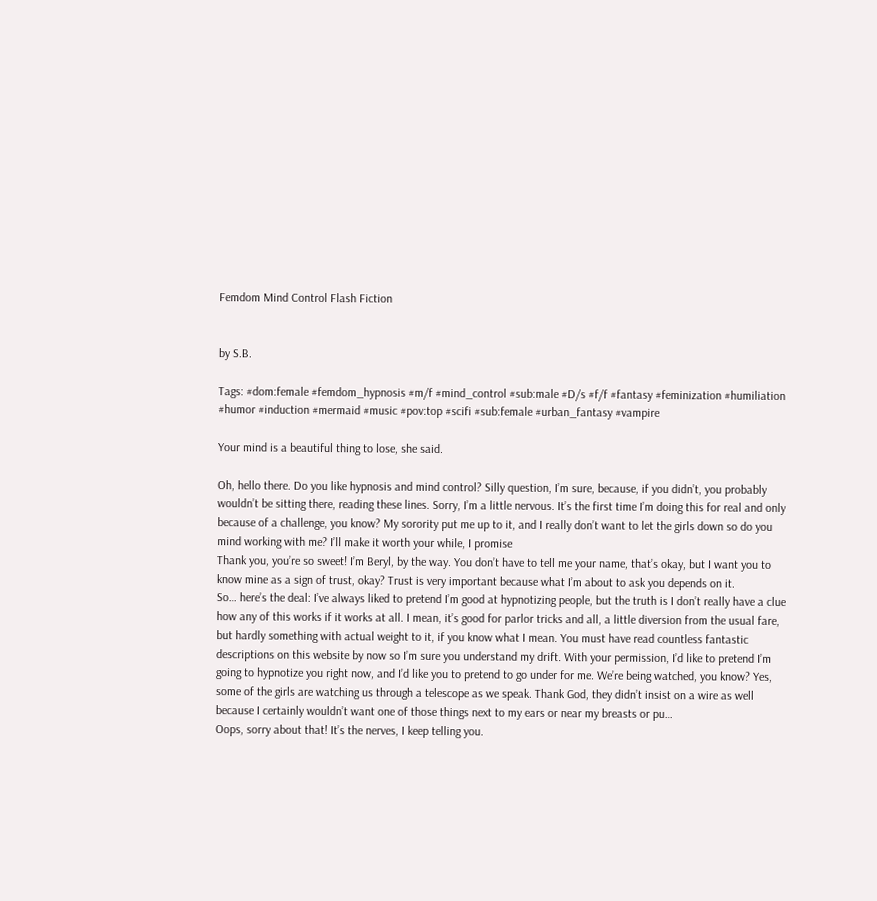Femdom Mind Control Flash Fiction


by S.B.

Tags: #dom:female #femdom_hypnosis #m/f #mind_control #sub:male #D/s #f/f #fantasy #feminization #humiliation #humor #induction #mermaid #music #pov:top #scifi #sub:female #urban_fantasy #vampire

Your mind is a beautiful thing to lose, she said.

Oh, hello there. Do you like hypnosis and mind control? Silly question, I’m sure, because, if you didn’t, you probably wouldn’t be sitting there, reading these lines. Sorry, I’m a little nervous. It’s the first time I’m doing this for real and only because of a challenge, you know? My sorority put me up to it, and I really don’t want to let the girls down so do you mind working with me? I’ll make it worth your while, I promise
Thank you, you’re so sweet! I’m Beryl, by the way. You don’t have to tell me your name, that’s okay, but I want you to know mine as a sign of trust, okay? Trust is very important because what I’m about to ask you depends on it.
So… here’s the deal: I’ve always liked to pretend I’m good at hypnotizing people, but the truth is I don’t really have a clue how any of this works if it works at all. I mean, it’s good for parlor tricks and all, a little diversion from the usual fare, but hardly something with actual weight to it, if you know what I mean. You must have read countless fantastic descriptions on this website by now so I’m sure you understand my drift. With your permission, I’d like to pretend I’m going to hypnotize you right now, and I’d like you to pretend to go under for me. We’re being watched, you know? Yes, some of the girls are watching us through a telescope as we speak. Thank God, they didn’t insist on a wire as well because I certainly wouldn’t want one of those things next to my ears or near my breasts or pu…
Oops, sorry about that! It’s the nerves, I keep telling you.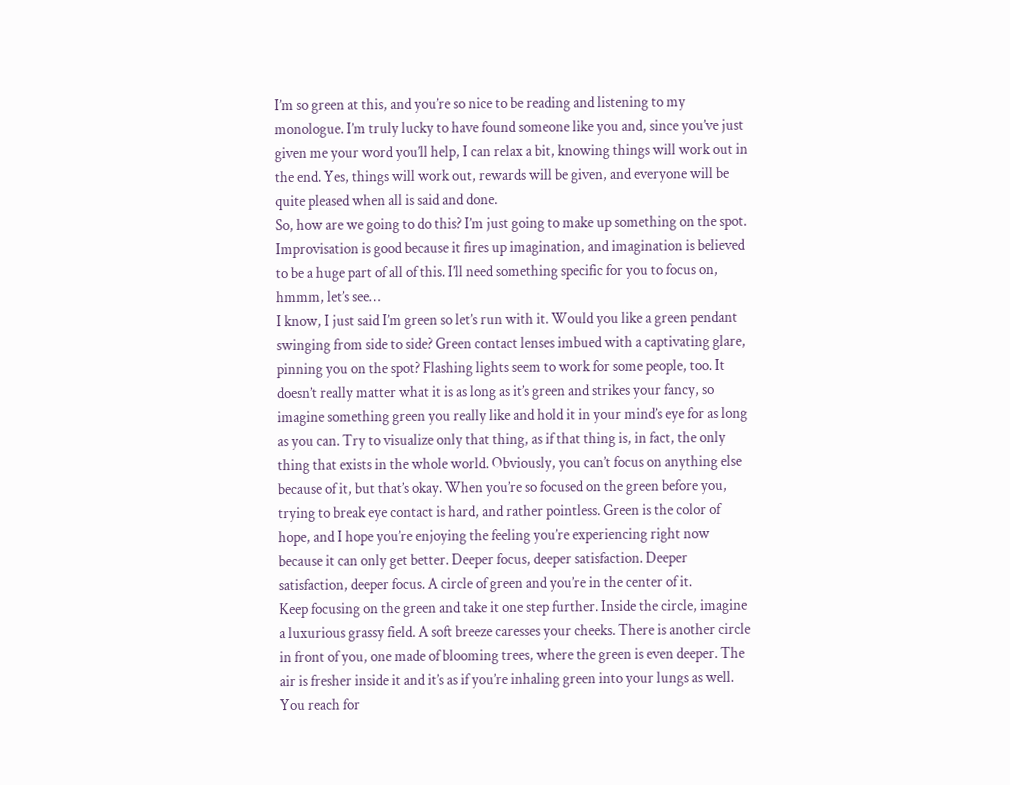I’m so green at this, and you’re so nice to be reading and listening to my monologue. I’m truly lucky to have found someone like you and, since you’ve just given me your word you’ll help, I can relax a bit, knowing things will work out in the end. Yes, things will work out, rewards will be given, and everyone will be quite pleased when all is said and done.
So, how are we going to do this? I’m just going to make up something on the spot. Improvisation is good because it fires up imagination, and imagination is believed to be a huge part of all of this. I’ll need something specific for you to focus on, hmmm, let’s see…
I know, I just said I’m green so let’s run with it. Would you like a green pendant swinging from side to side? Green contact lenses imbued with a captivating glare, pinning you on the spot? Flashing lights seem to work for some people, too. It doesn’t really matter what it is as long as it’s green and strikes your fancy, so imagine something green you really like and hold it in your mind’s eye for as long as you can. Try to visualize only that thing, as if that thing is, in fact, the only thing that exists in the whole world. Obviously, you can’t focus on anything else because of it, but that’s okay. When you’re so focused on the green before you, trying to break eye contact is hard, and rather pointless. Green is the color of hope, and I hope you’re enjoying the feeling you’re experiencing right now because it can only get better. Deeper focus, deeper satisfaction. Deeper satisfaction, deeper focus. A circle of green and you’re in the center of it.
Keep focusing on the green and take it one step further. Inside the circle, imagine a luxurious grassy field. A soft breeze caresses your cheeks. There is another circle in front of you, one made of blooming trees, where the green is even deeper. The air is fresher inside it and it’s as if you’re inhaling green into your lungs as well. You reach for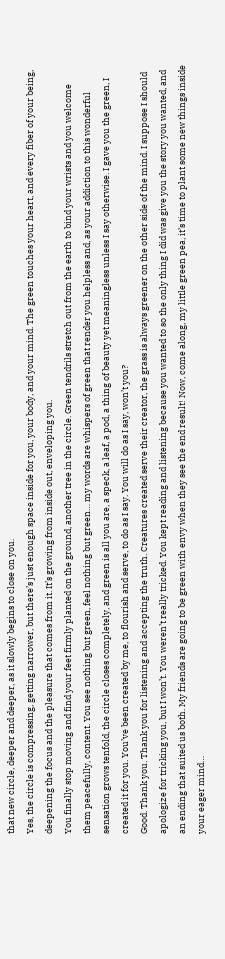that new circle, deeper and deeper, as it slowly begins to close on you.
Yes, the circle is compressing, getting narrower, but there’s just enough space inside for you, your body, and your mind. The green touches your heart, and every fiber of your being, deepening the focus and the pleasure that comes from it. It’s growing from inside out, enveloping you.
You finally stop moving and find your feet firmly planted on the ground, another tree in the circle. Green tendrils stretch out from the earth to bind your wrists and you welcome them peacefully, content. You see nothing but green, feel nothing but green… my words are whispers of green that render you helpless and, as your addiction to this wonderful sensation grows tenfold, the circle closes completely, and green is all you are, a speck, a leaf, a pod, a thing of beauty yet meaningless unless I say otherwise. I gave you the green, I created it for you. You’ve been created by me, to flourish and serve, to do as I say. You will do as I say, won’t you?
Good. Thank you. Thank you for listening and accepting the truth. Creatures created serve their creator, the grass is always greener on the other side of the mind. I suppose I should apologize for tricking you, but I won’t. You weren’t really tricked. You kept reading and listening because you wanted to so the only thing I did was give you the story you wanted, and an ending that suited us both. My friends are going to be green with envy when they see the end result! Now, come along, my little green pea, it’s time to plant some new things inside your eager mind…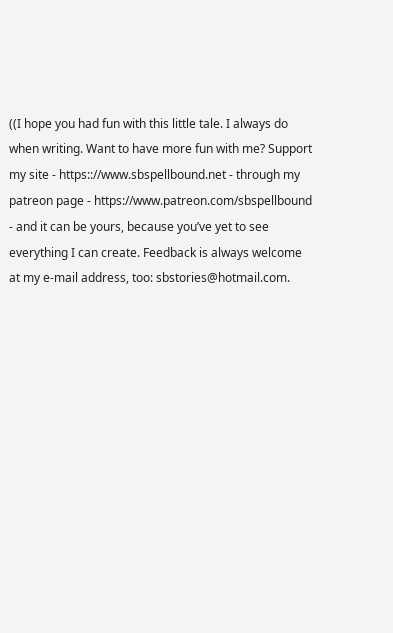((I hope you had fun with this little tale. I always do when writing. Want to have more fun with me? Support my site - https:://www.sbspellbound.net - through my patreon page - https://www.patreon.com/sbspellbound - and it can be yours, because you’ve yet to see everything I can create. Feedback is always welcome at my e-mail address, too: sbstories@hotmail.com.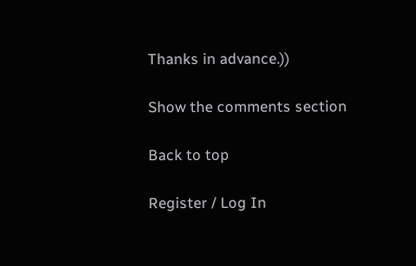Thanks in advance.))

Show the comments section

Back to top

Register / Log In